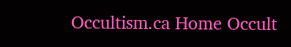Occultism.ca Home Occult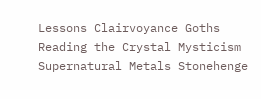Lessons Clairvoyance Goths Reading the Crystal Mysticism Supernatural Metals Stonehenge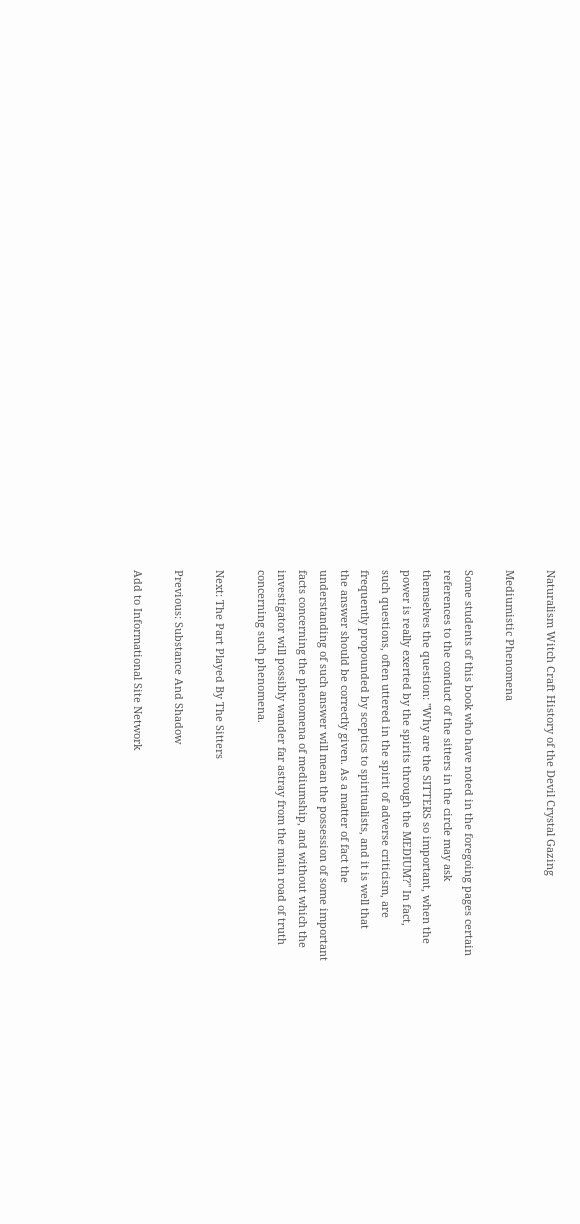Naturalism Witch Craft History of the Devil Crystal Gazing

Mediumistic Phenomena

Some students of this book who have noted in the foregoing pages certain
references to the conduct of the sitters in the circle may ask
themselves the question: "Why are the SITTERS so important, when the
power is really exerted by the spirits through the MEDIUM?" In fact,
such questions, often uttered in the spirit of adverse criticism, are
frequently propounded by sceptics to spiritualists, and it is well that
the answer should be correctly given. As a matter of fact the
understanding of such answer will mean the possession of some important
facts concerning the phenomena of mediumship, and without which the
investigator will possibly wander far astray from the main road of truth
concerning such phenomena.

Next: The Part Played By The Sitters

Previous: Substance And Shadow

Add to Informational Site Network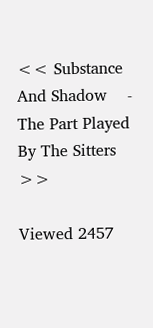<< Substance And Shadow    -    The Part Played By The Sitters >>

Viewed 2457